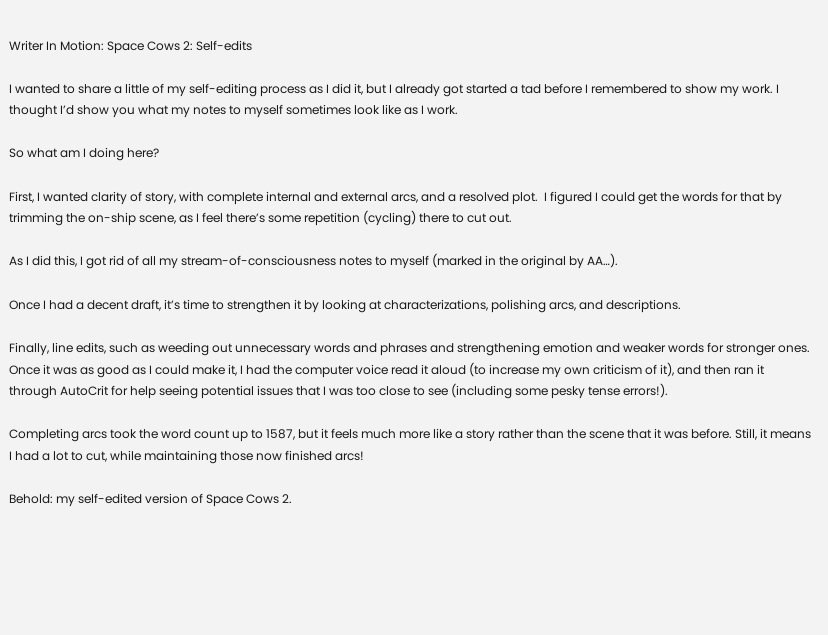Writer In Motion: Space Cows 2: Self-edits

I wanted to share a little of my self-editing process as I did it, but I already got started a tad before I remembered to show my work. I thought I’d show you what my notes to myself sometimes look like as I work.

So what am I doing here?

First, I wanted clarity of story, with complete internal and external arcs, and a resolved plot.  I figured I could get the words for that by trimming the on-ship scene, as I feel there’s some repetition (cycling) there to cut out.

As I did this, I got rid of all my stream-of-consciousness notes to myself (marked in the original by AA…).

Once I had a decent draft, it’s time to strengthen it by looking at characterizations, polishing arcs, and descriptions.

Finally, line edits, such as weeding out unnecessary words and phrases and strengthening emotion and weaker words for stronger ones. Once it was as good as I could make it, I had the computer voice read it aloud (to increase my own criticism of it), and then ran it through AutoCrit for help seeing potential issues that I was too close to see (including some pesky tense errors!).

Completing arcs took the word count up to 1587, but it feels much more like a story rather than the scene that it was before. Still, it means I had a lot to cut, while maintaining those now finished arcs!

Behold: my self-edited version of Space Cows 2.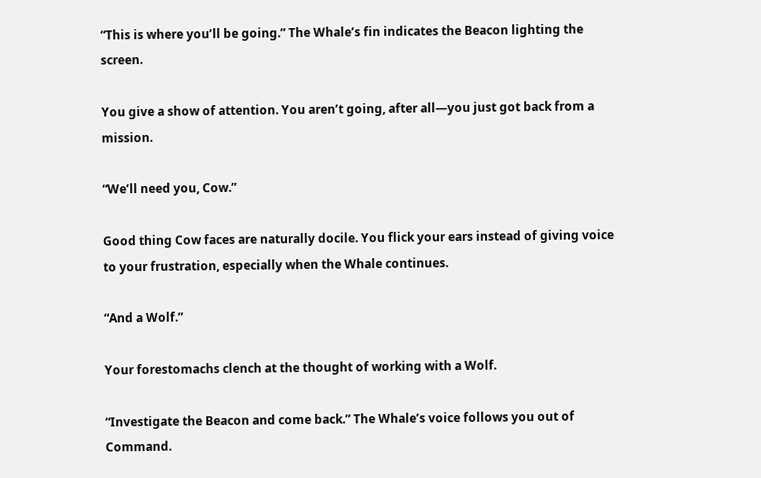“This is where you’ll be going.” The Whale’s fin indicates the Beacon lighting the screen.

You give a show of attention. You aren’t going, after all—you just got back from a mission.

“We’ll need you, Cow.”

Good thing Cow faces are naturally docile. You flick your ears instead of giving voice to your frustration, especially when the Whale continues.

“And a Wolf.”

Your forestomachs clench at the thought of working with a Wolf.

“Investigate the Beacon and come back.” The Whale’s voice follows you out of Command.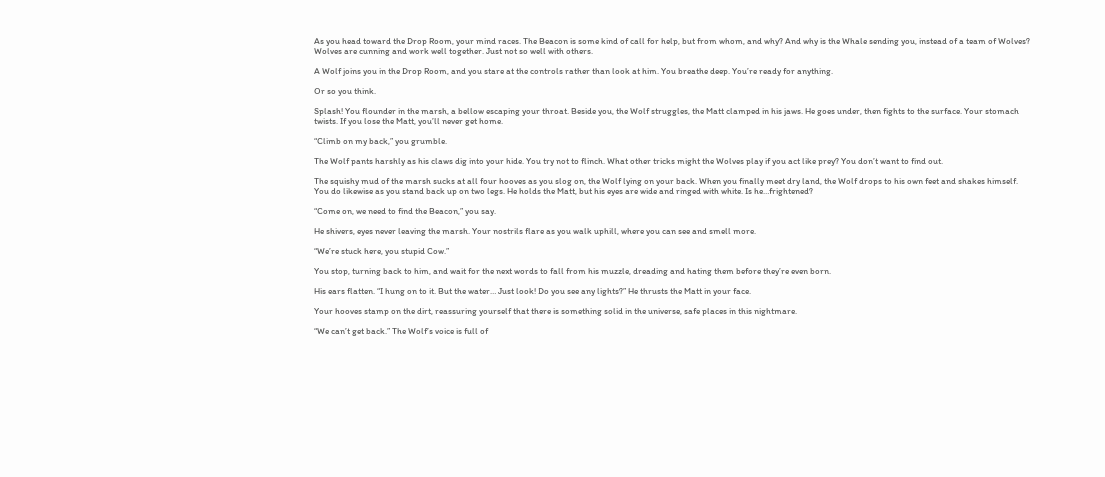As you head toward the Drop Room, your mind races. The Beacon is some kind of call for help, but from whom, and why? And why is the Whale sending you, instead of a team of Wolves? Wolves are cunning and work well together. Just not so well with others.

A Wolf joins you in the Drop Room, and you stare at the controls rather than look at him. You breathe deep. You’re ready for anything.

Or so you think.

Splash! You flounder in the marsh, a bellow escaping your throat. Beside you, the Wolf struggles, the Matt clamped in his jaws. He goes under, then fights to the surface. Your stomach twists. If you lose the Matt, you’ll never get home.

“Climb on my back,” you grumble.

The Wolf pants harshly as his claws dig into your hide. You try not to flinch. What other tricks might the Wolves play if you act like prey? You don’t want to find out.

The squishy mud of the marsh sucks at all four hooves as you slog on, the Wolf lying on your back. When you finally meet dry land, the Wolf drops to his own feet and shakes himself. You do likewise as you stand back up on two legs. He holds the Matt, but his eyes are wide and ringed with white. Is he…frightened?

“Come on, we need to find the Beacon,” you say.

He shivers, eyes never leaving the marsh. Your nostrils flare as you walk uphill, where you can see and smell more.

“We’re stuck here, you stupid Cow.”

You stop, turning back to him, and wait for the next words to fall from his muzzle, dreading and hating them before they’re even born.

His ears flatten. “I hung on to it. But the water… Just look! Do you see any lights?” He thrusts the Matt in your face.

Your hooves stamp on the dirt, reassuring yourself that there is something solid in the universe, safe places in this nightmare.

“We can’t get back.” The Wolf’s voice is full of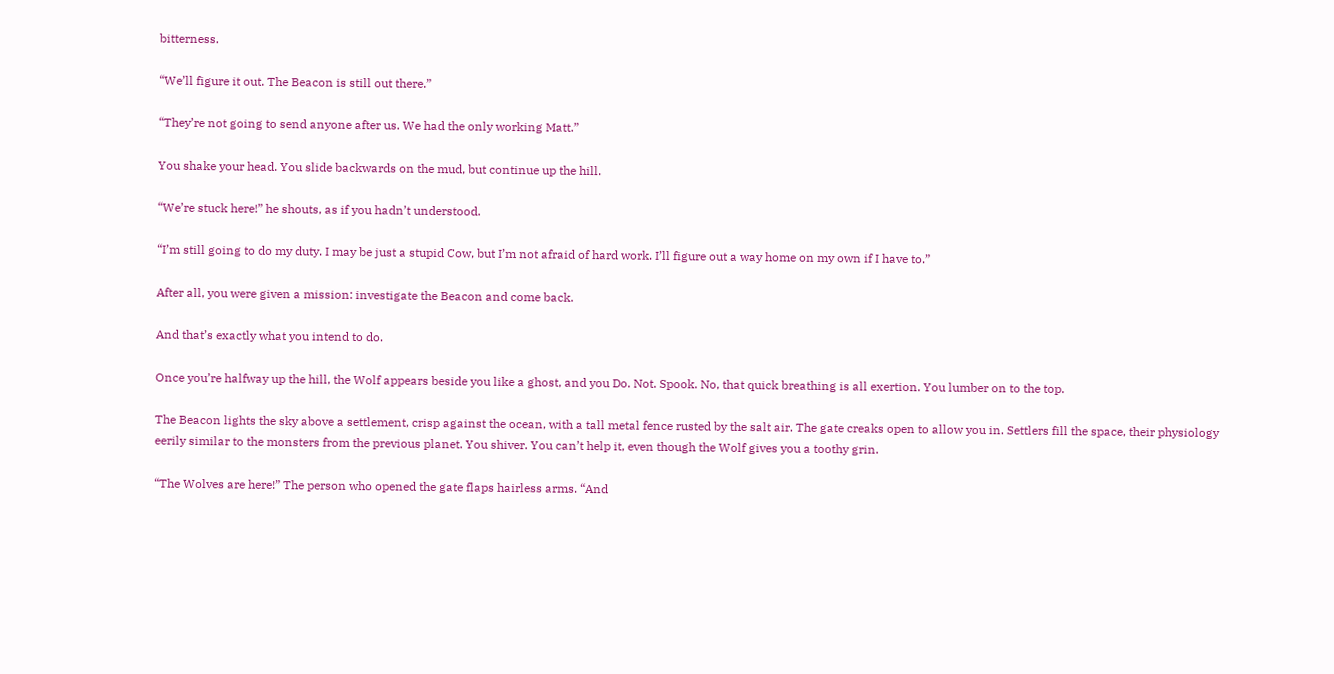bitterness.

“We’ll figure it out. The Beacon is still out there.”

“They’re not going to send anyone after us. We had the only working Matt.”

You shake your head. You slide backwards on the mud, but continue up the hill.

“We’re stuck here!” he shouts, as if you hadn’t understood.

“I’m still going to do my duty. I may be just a stupid Cow, but I’m not afraid of hard work. I’ll figure out a way home on my own if I have to.”

After all, you were given a mission: investigate the Beacon and come back.

And that’s exactly what you intend to do.

Once you’re halfway up the hill, the Wolf appears beside you like a ghost, and you Do. Not. Spook. No, that quick breathing is all exertion. You lumber on to the top.

The Beacon lights the sky above a settlement, crisp against the ocean, with a tall metal fence rusted by the salt air. The gate creaks open to allow you in. Settlers fill the space, their physiology eerily similar to the monsters from the previous planet. You shiver. You can’t help it, even though the Wolf gives you a toothy grin.

“The Wolves are here!” The person who opened the gate flaps hairless arms. “And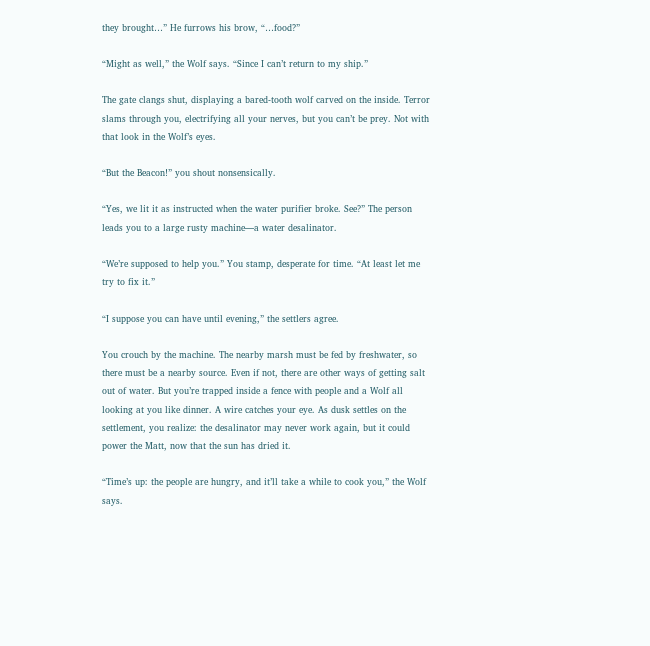they brought…” He furrows his brow, “…food?”

“Might as well,” the Wolf says. “Since I can’t return to my ship.”

The gate clangs shut, displaying a bared-tooth wolf carved on the inside. Terror slams through you, electrifying all your nerves, but you can’t be prey. Not with that look in the Wolf’s eyes.

“But the Beacon!” you shout nonsensically.

“Yes, we lit it as instructed when the water purifier broke. See?” The person leads you to a large rusty machine—a water desalinator.

“We’re supposed to help you.” You stamp, desperate for time. “At least let me try to fix it.”

“I suppose you can have until evening,” the settlers agree.

You crouch by the machine. The nearby marsh must be fed by freshwater, so there must be a nearby source. Even if not, there are other ways of getting salt out of water. But you’re trapped inside a fence with people and a Wolf all looking at you like dinner. A wire catches your eye. As dusk settles on the settlement, you realize: the desalinator may never work again, but it could power the Matt, now that the sun has dried it.

“Time’s up: the people are hungry, and it’ll take a while to cook you,” the Wolf says.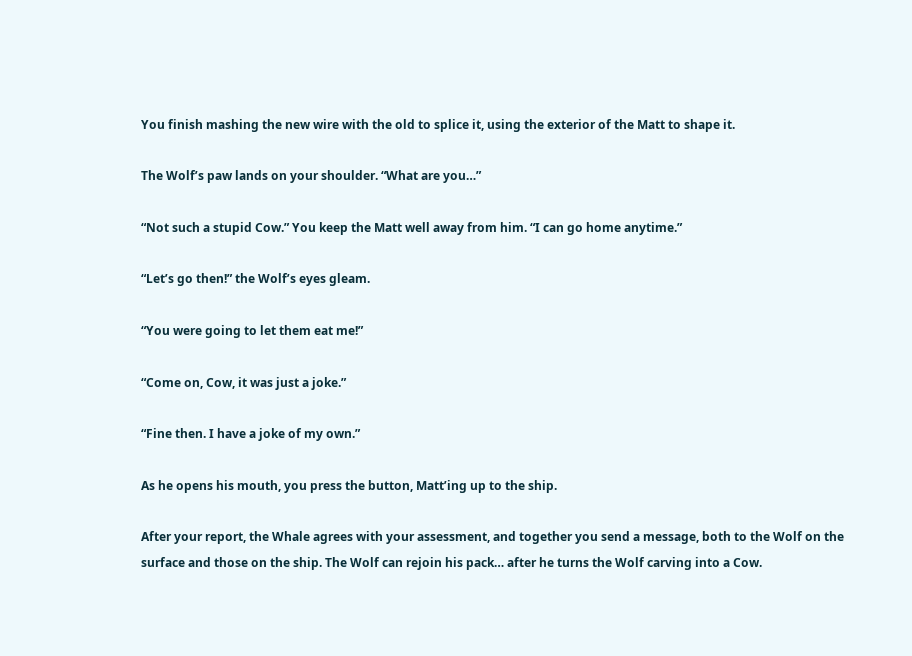You finish mashing the new wire with the old to splice it, using the exterior of the Matt to shape it.

The Wolf’s paw lands on your shoulder. “What are you…”

“Not such a stupid Cow.” You keep the Matt well away from him. “I can go home anytime.”

“Let’s go then!” the Wolf’s eyes gleam.

“You were going to let them eat me!”

“Come on, Cow, it was just a joke.”

“Fine then. I have a joke of my own.”

As he opens his mouth, you press the button, Matt’ing up to the ship.

After your report, the Whale agrees with your assessment, and together you send a message, both to the Wolf on the surface and those on the ship. The Wolf can rejoin his pack… after he turns the Wolf carving into a Cow.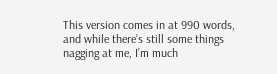This version comes in at 990 words, and while there’s still some things nagging at me, I’m much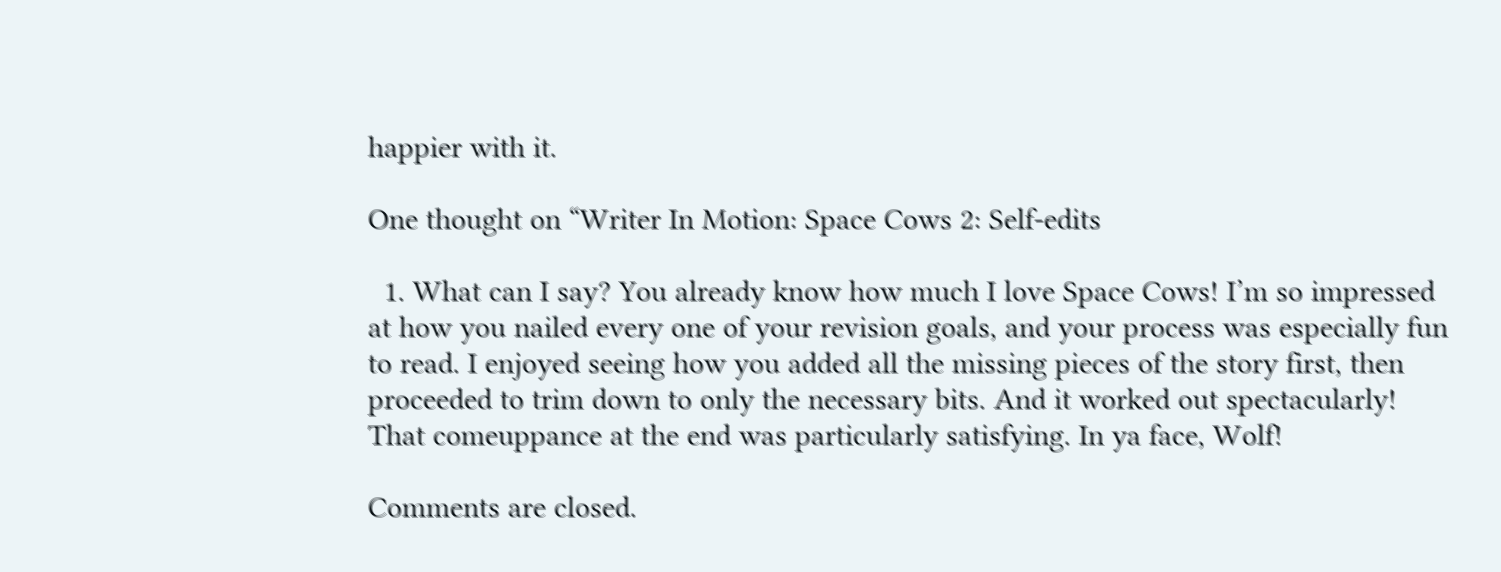happier with it.

One thought on “Writer In Motion: Space Cows 2: Self-edits

  1. What can I say? You already know how much I love Space Cows! I’m so impressed at how you nailed every one of your revision goals, and your process was especially fun to read. I enjoyed seeing how you added all the missing pieces of the story first, then proceeded to trim down to only the necessary bits. And it worked out spectacularly! That comeuppance at the end was particularly satisfying. In ya face, Wolf!

Comments are closed.